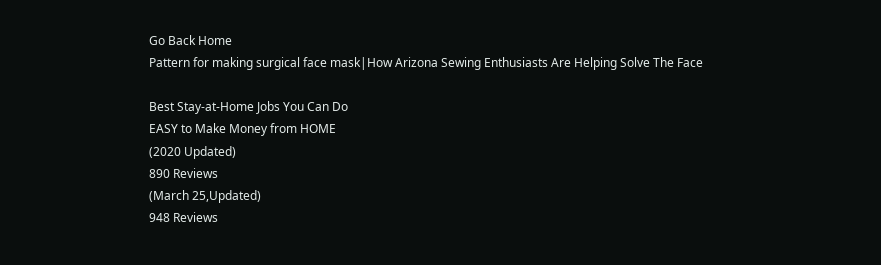Go Back Home
Pattern for making surgical face mask|How Arizona Sewing Enthusiasts Are Helping Solve The Face

Best Stay-at-Home Jobs You Can Do
EASY to Make Money from HOME
(2020 Updated)
890 Reviews
(March 25,Updated)
948 Reviews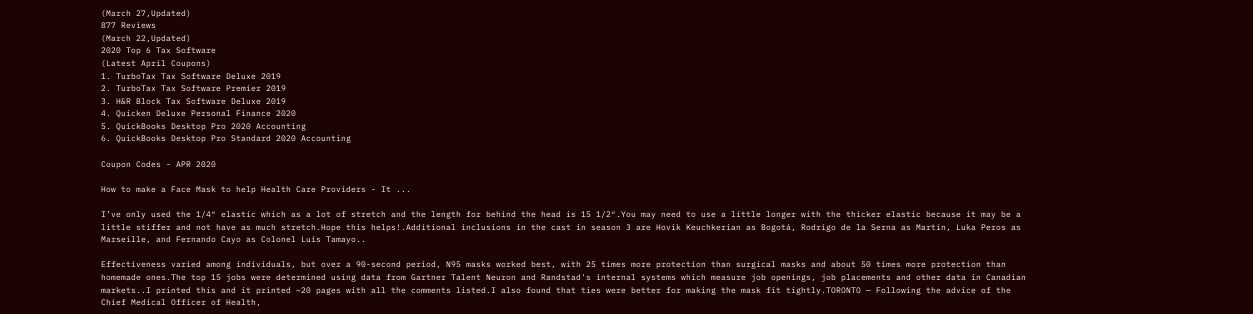(March 27,Updated)
877 Reviews
(March 22,Updated)
2020 Top 6 Tax Software
(Latest April Coupons)
1. TurboTax Tax Software Deluxe 2019
2. TurboTax Tax Software Premier 2019
3. H&R Block Tax Software Deluxe 2019
4. Quicken Deluxe Personal Finance 2020
5. QuickBooks Desktop Pro 2020 Accounting
6. QuickBooks Desktop Pro Standard 2020 Accounting

Coupon Codes - APR 2020

How to make a Face Mask to help Health Care Providers - It ...

I’ve only used the 1/4″ elastic which as a lot of stretch and the length for behind the head is 15 1/2″.You may need to use a little longer with the thicker elastic because it may be a little stiffer and not have as much stretch.Hope this helps!.Additional inclusions in the cast in season 3 are Hovik Keuchkerian as Bogotá, Rodrigo de la Serna as Martín, Luka Peros as Marseille, and Fernando Cayo as Colonel Luis Tamayo..

Effectiveness varied among individuals, but over a 90-second period, N95 masks worked best, with 25 times more protection than surgical masks and about 50 times more protection than homemade ones.The top 15 jobs were determined using data from Gartner Talent Neuron and Randstad's internal systems which measure job openings, job placements and other data in Canadian markets..I printed this and it printed ~20 pages with all the comments listed.I also found that ties were better for making the mask fit tightly.TORONTO — Following the advice of the Chief Medical Officer of Health,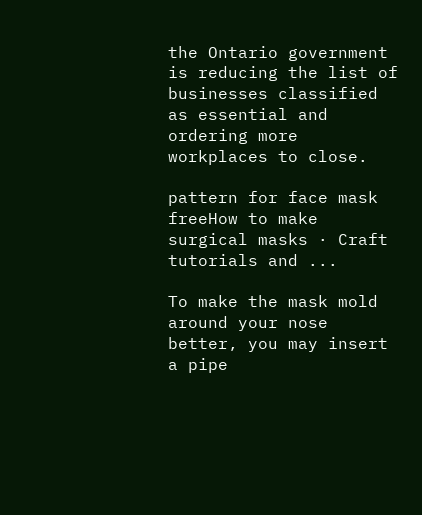the Ontario government is reducing the list of businesses classified as essential and ordering more workplaces to close.

pattern for face mask freeHow to make surgical masks · Craft tutorials and ...

To make the mask mold around your nose better, you may insert a pipe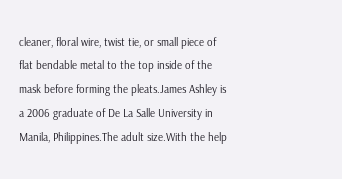cleaner, floral wire, twist tie, or small piece of flat bendable metal to the top inside of the mask before forming the pleats.James Ashley is a 2006 graduate of De La Salle University in Manila, Philippines.The adult size.With the help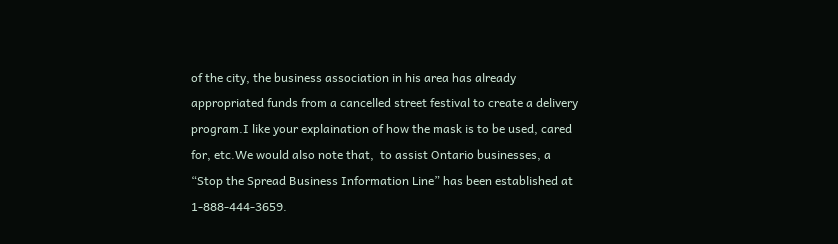of the city, the business association in his area has already appropriated funds from a cancelled street festival to create a delivery program.I like your explaination of how the mask is to be used, cared for, etc.We would also note that,  to assist Ontario businesses, a “Stop the Spread Business Information Line” has been established at 1-888-444-3659.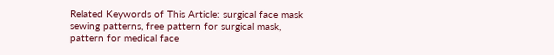Related Keywords of This Article: surgical face mask sewing patterns, free pattern for surgical mask, pattern for medical face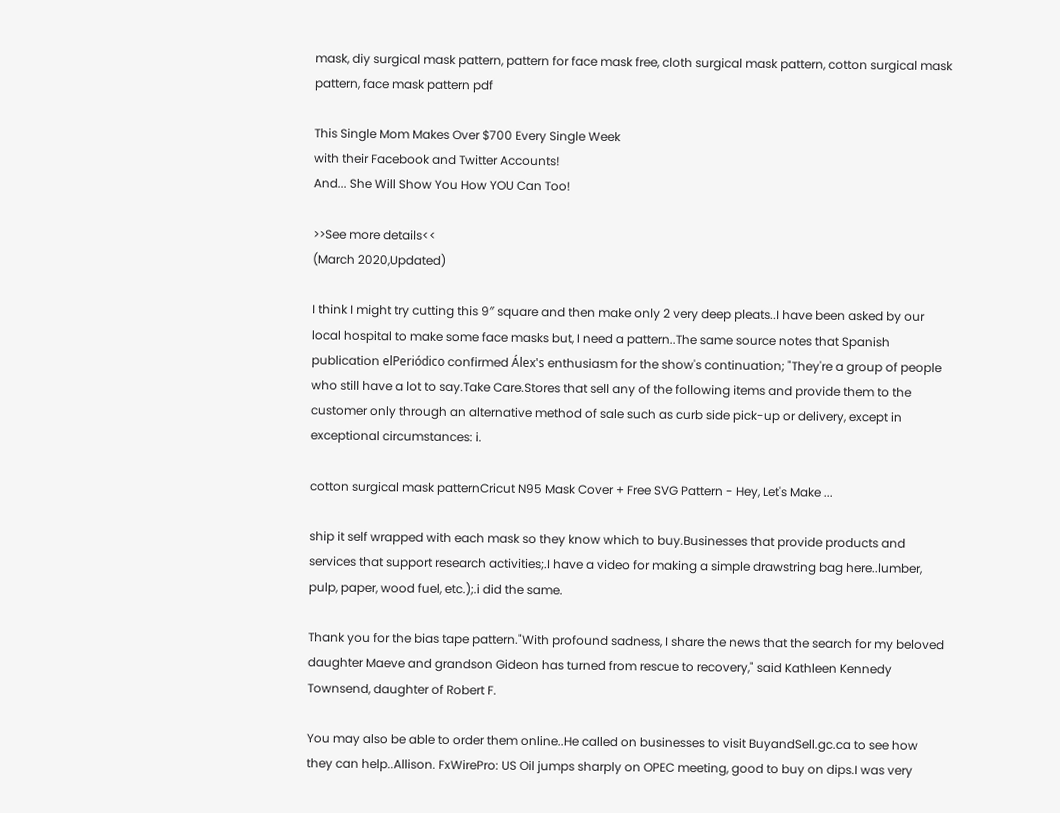mask, diy surgical mask pattern, pattern for face mask free, cloth surgical mask pattern, cotton surgical mask pattern, face mask pattern pdf

This Single Mom Makes Over $700 Every Single Week
with their Facebook and Twitter Accounts!
And... She Will Show You How YOU Can Too!

>>See more details<<
(March 2020,Updated)

I think I might try cutting this 9″ square and then make only 2 very deep pleats..I have been asked by our local hospital to make some face masks but, I need a pattern..The same source notes that Spanish publication elPeriódico confirmed Álex's enthusiasm for the show's continuation; "They're a group of people who still have a lot to say.Take Care.Stores that sell any of the following items and provide them to the customer only through an alternative method of sale such as curb side pick-up or delivery, except in exceptional circumstances: i.

cotton surgical mask patternCricut N95 Mask Cover + Free SVG Pattern - Hey, Let's Make ...

ship it self wrapped with each mask so they know which to buy.Businesses that provide products and services that support research activities;.I have a video for making a simple drawstring bag here..lumber, pulp, paper, wood fuel, etc.);.i did the same.

Thank you for the bias tape pattern."With profound sadness, I share the news that the search for my beloved daughter Maeve and grandson Gideon has turned from rescue to recovery," said Kathleen Kennedy Townsend, daughter of Robert F.

You may also be able to order them online..He called on businesses to visit BuyandSell.gc.ca to see how they can help..Allison. FxWirePro: US Oil jumps sharply on OPEC meeting, good to buy on dips.I was very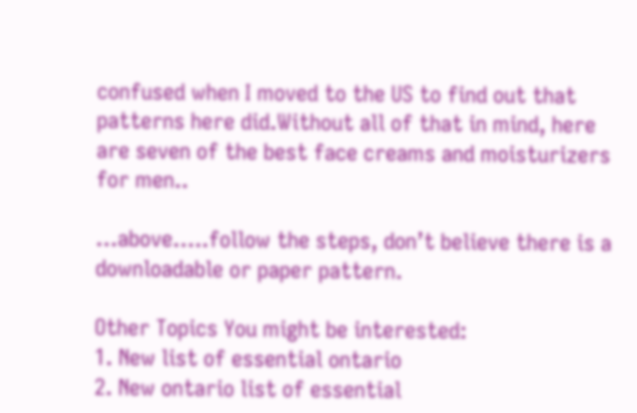confused when I moved to the US to find out that patterns here did.Without all of that in mind, here are seven of the best face creams and moisturizers for men..

…above…..follow the steps, don’t believe there is a downloadable or paper pattern.

Other Topics You might be interested:
1. New list of essential ontario
2. New ontario list of essential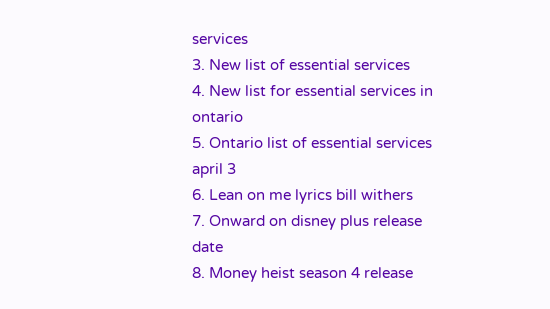services
3. New list of essential services
4. New list for essential services in ontario
5. Ontario list of essential services april 3
6. Lean on me lyrics bill withers
7. Onward on disney plus release date
8. Money heist season 4 release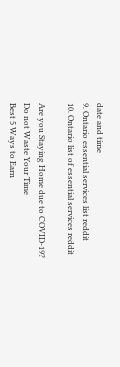date and time
9. Ontario essential services list reddit
10. Ontario list of essential services reddit

Are you Staying Home due to COVID-19?
Do not Waste Your Time
Best 5 Ways to Earn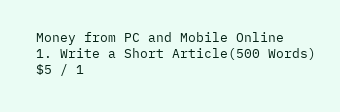Money from PC and Mobile Online
1. Write a Short Article(500 Words)
$5 / 1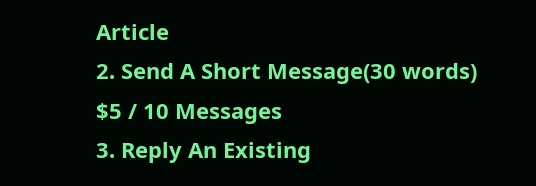Article
2. Send A Short Message(30 words)
$5 / 10 Messages
3. Reply An Existing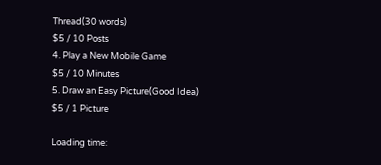Thread(30 words)
$5 / 10 Posts
4. Play a New Mobile Game
$5 / 10 Minutes
5. Draw an Easy Picture(Good Idea)
$5 / 1 Picture

Loading time: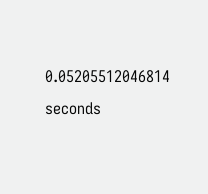0.05205512046814 seconds